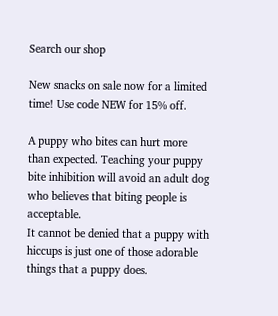Search our shop

New snacks on sale now for a limited time! Use code NEW for 15% off.

A puppy who bites can hurt more than expected. Teaching your puppy bite inhibition will avoid an adult dog who believes that biting people is acceptable.
It cannot be denied that a puppy with hiccups is just one of those adorable things that a puppy does.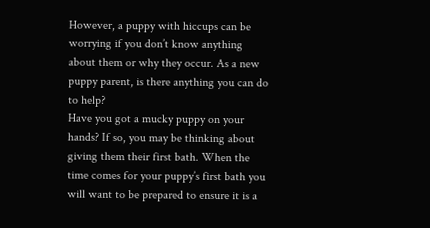However, a puppy with hiccups can be worrying if you don’t know anything about them or why they occur. As a new puppy parent, is there anything you can do to help?
Have you got a mucky puppy on your hands? If so, you may be thinking about giving them their first bath. When the time comes for your puppy’s first bath you will want to be prepared to ensure it is a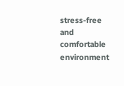stress-free and comfortable environment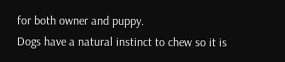for both owner and puppy.
Dogs have a natural instinct to chew so it is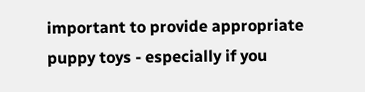important to provide appropriate puppy toys - especially if you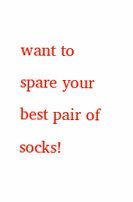want to spare your best pair of socks!